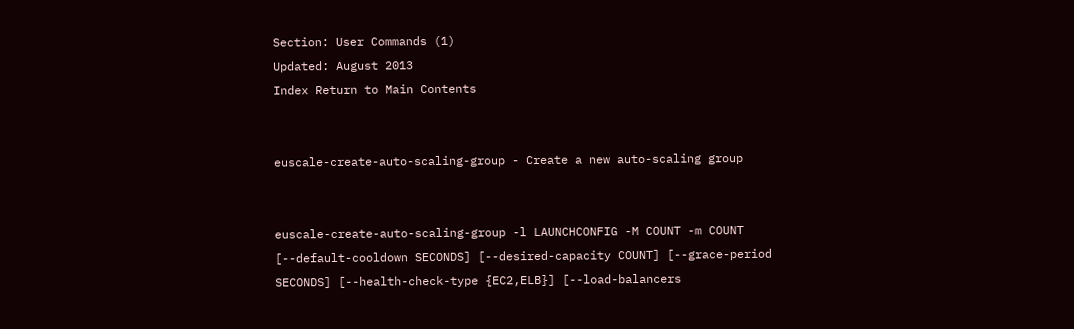Section: User Commands (1)
Updated: August 2013
Index Return to Main Contents


euscale-create-auto-scaling-group - Create a new auto-scaling group


euscale-create-auto-scaling-group -l LAUNCHCONFIG -M COUNT -m COUNT [--default-cooldown SECONDS] [--desired-capacity COUNT] [--grace-period SECONDS] [--health-check-type {EC2,ELB}] [--load-balancers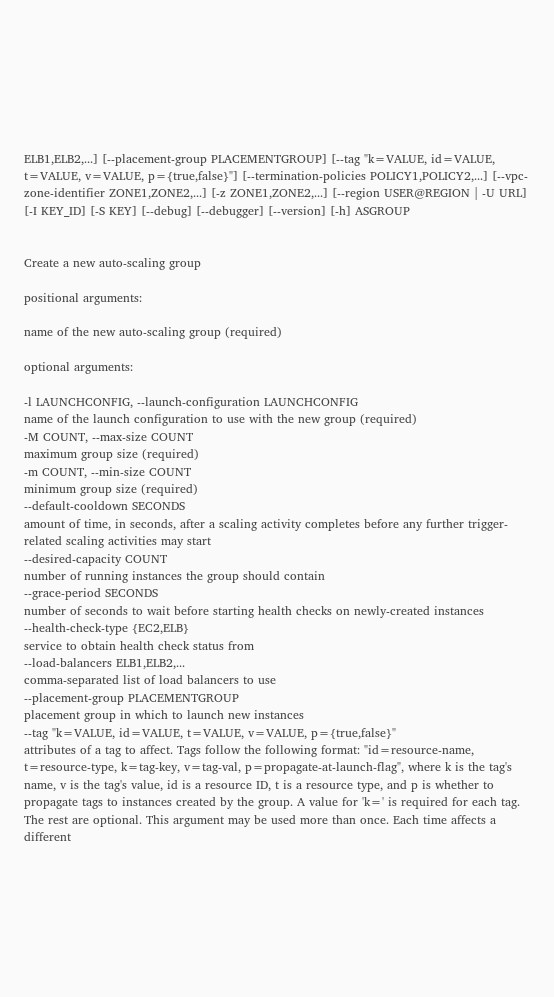ELB1,ELB2,...] [--placement-group PLACEMENTGROUP] [--tag "k=VALUE, id=VALUE, t=VALUE, v=VALUE, p={true,false}"] [--termination-policies POLICY1,POLICY2,...] [--vpc-zone-identifier ZONE1,ZONE2,...] [-z ZONE1,ZONE2,...] [--region USER@REGION | -U URL] [-I KEY_ID] [-S KEY] [--debug] [--debugger] [--version] [-h] ASGROUP


Create a new auto-scaling group

positional arguments:

name of the new auto-scaling group (required)

optional arguments:

-l LAUNCHCONFIG, --launch-configuration LAUNCHCONFIG
name of the launch configuration to use with the new group (required)
-M COUNT, --max-size COUNT
maximum group size (required)
-m COUNT, --min-size COUNT
minimum group size (required)
--default-cooldown SECONDS
amount of time, in seconds, after a scaling activity completes before any further trigger-related scaling activities may start
--desired-capacity COUNT
number of running instances the group should contain
--grace-period SECONDS
number of seconds to wait before starting health checks on newly-created instances
--health-check-type {EC2,ELB}
service to obtain health check status from
--load-balancers ELB1,ELB2,...
comma-separated list of load balancers to use
--placement-group PLACEMENTGROUP
placement group in which to launch new instances
--tag "k=VALUE, id=VALUE, t=VALUE, v=VALUE, p={true,false}"
attributes of a tag to affect. Tags follow the following format: "id=resource-name, t=resource-type, k=tag-key, v=tag-val, p=propagate-at-launch-flag", where k is the tag's name, v is the tag's value, id is a resource ID, t is a resource type, and p is whether to propagate tags to instances created by the group. A value for 'k=' is required for each tag. The rest are optional. This argument may be used more than once. Each time affects a different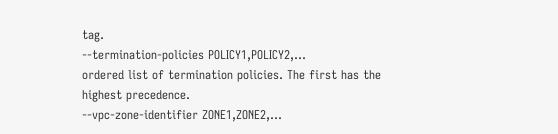tag.
--termination-policies POLICY1,POLICY2,...
ordered list of termination policies. The first has the highest precedence.
--vpc-zone-identifier ZONE1,ZONE2,...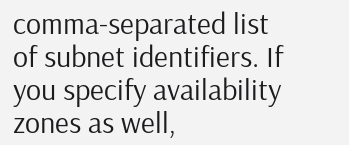comma-separated list of subnet identifiers. If you specify availability zones as well,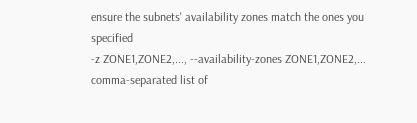ensure the subnets' availability zones match the ones you specified
-z ZONE1,ZONE2,..., --availability-zones ZONE1,ZONE2,...
comma-separated list of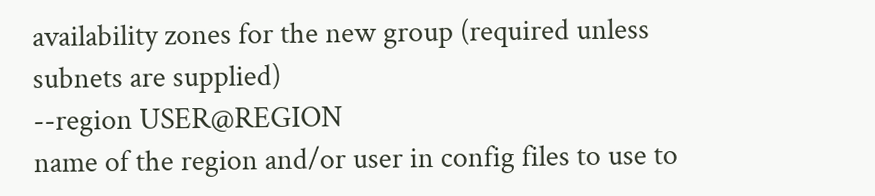availability zones for the new group (required unless subnets are supplied)
--region USER@REGION
name of the region and/or user in config files to use to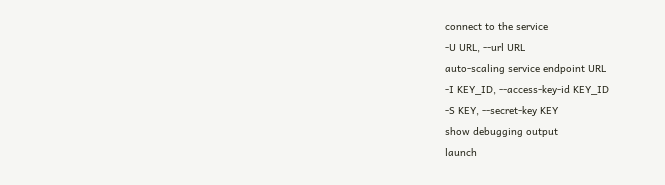connect to the service
-U URL, --url URL
auto-scaling service endpoint URL
-I KEY_ID, --access-key-id KEY_ID
-S KEY, --secret-key KEY
show debugging output
launch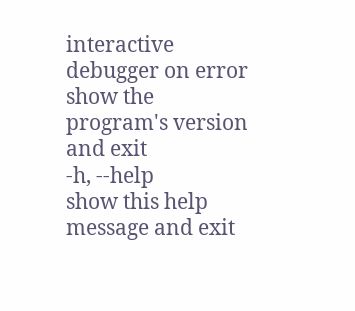interactive debugger on error
show the program's version and exit
-h, --help
show this help message and exit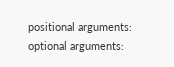positional arguments:
optional arguments: